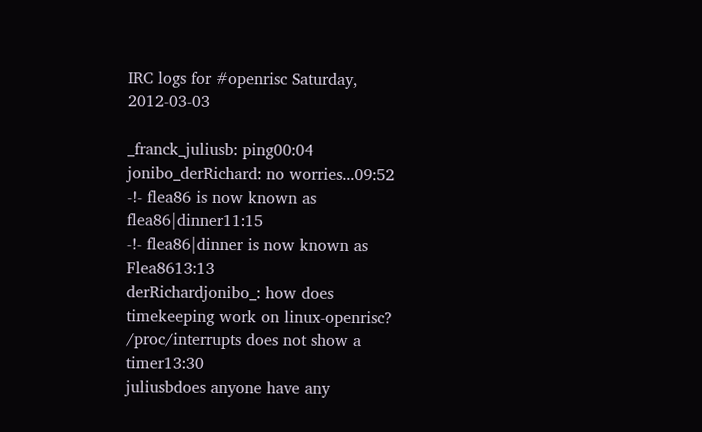IRC logs for #openrisc Saturday, 2012-03-03

_franck_juliusb: ping00:04
jonibo_derRichard: no worries...09:52
-!- flea86 is now known as flea86|dinner11:15
-!- flea86|dinner is now known as Flea8613:13
derRichardjonibo_: how does timekeeping work on linux-openrisc? /proc/interrupts does not show a timer13:30
juliusbdoes anyone have any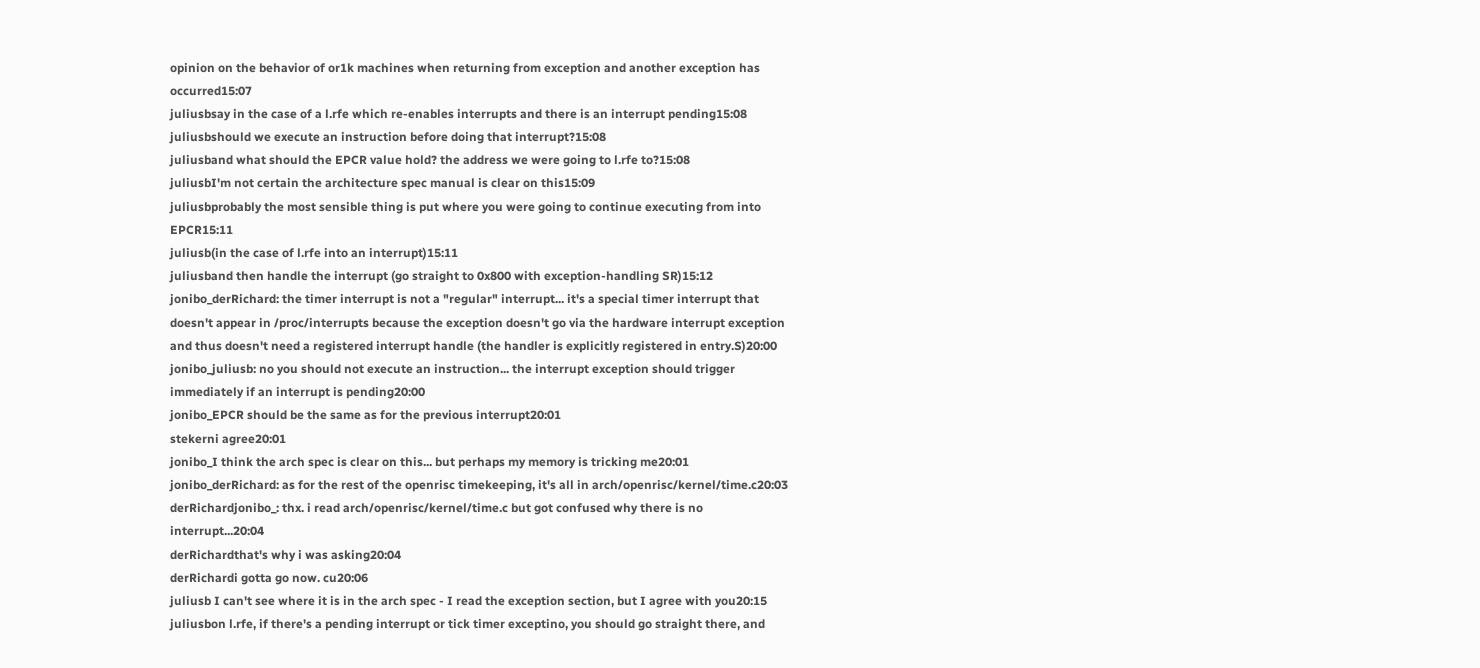opinion on the behavior of or1k machines when returning from exception and another exception has occurred15:07
juliusbsay in the case of a l.rfe which re-enables interrupts and there is an interrupt pending15:08
juliusbshould we execute an instruction before doing that interrupt?15:08
juliusband what should the EPCR value hold? the address we were going to l.rfe to?15:08
juliusbI'm not certain the architecture spec manual is clear on this15:09
juliusbprobably the most sensible thing is put where you were going to continue executing from into EPCR15:11
juliusb(in the case of l.rfe into an interrupt)15:11
juliusband then handle the interrupt (go straight to 0x800 with exception-handling SR)15:12
jonibo_derRichard: the timer interrupt is not a "regular" interrupt... it's a special timer interrupt that doesn't appear in /proc/interrupts because the exception doesn't go via the hardware interrupt exception and thus doesn't need a registered interrupt handle (the handler is explicitly registered in entry.S)20:00
jonibo_juliusb: no you should not execute an instruction... the interrupt exception should trigger immediately if an interrupt is pending20:00
jonibo_EPCR should be the same as for the previous interrupt20:01
stekerni agree20:01
jonibo_I think the arch spec is clear on this... but perhaps my memory is tricking me20:01
jonibo_derRichard: as for the rest of the openrisc timekeeping, it's all in arch/openrisc/kernel/time.c20:03
derRichardjonibo_: thx. i read arch/openrisc/kernel/time.c but got confused why there is no interrupt...20:04
derRichardthat's why i was asking20:04
derRichardi gotta go now. cu20:06
juliusb I can't see where it is in the arch spec - I read the exception section, but I agree with you20:15
juliusbon l.rfe, if there's a pending interrupt or tick timer exceptino, you should go straight there, and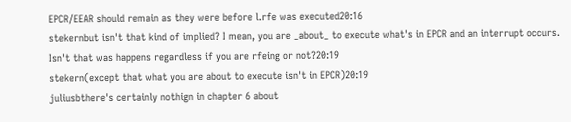EPCR/EEAR should remain as they were before l.rfe was executed20:16
stekernbut isn't that kind of implied? I mean, you are _about_ to execute what's in EPCR and an interrupt occurs. Isn't that was happens regardless if you are rfeing or not?20:19
stekern(except that what you are about to execute isn't in EPCR)20:19
juliusbthere's certainly nothign in chapter 6 about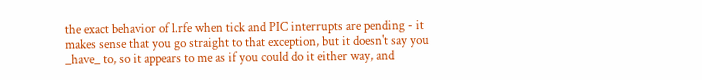the exact behavior of l.rfe when tick and PIC interrupts are pending - it makes sense that you go straight to that exception, but it doesn't say you _have_ to, so it appears to me as if you could do it either way, and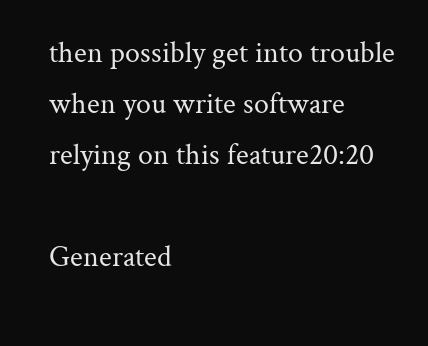then possibly get into trouble when you write software relying on this feature20:20

Generated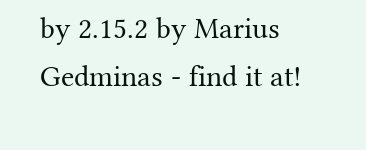by 2.15.2 by Marius Gedminas - find it at!